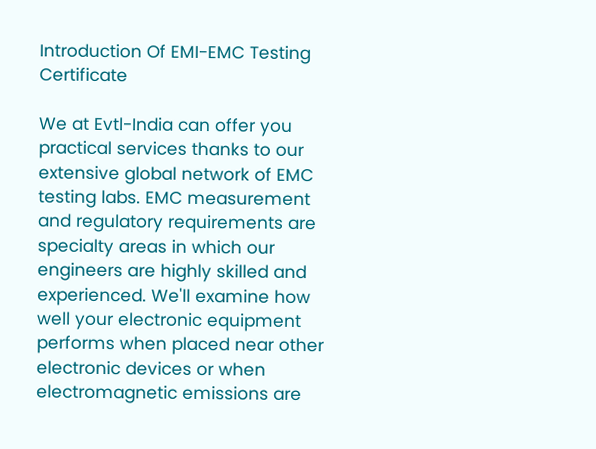Introduction Of EMI-EMC Testing Certificate

We at Evtl-India can offer you practical services thanks to our extensive global network of EMC testing labs. EMC measurement and regulatory requirements are specialty areas in which our engineers are highly skilled and experienced. We'll examine how well your electronic equipment performs when placed near other electronic devices or when electromagnetic emissions are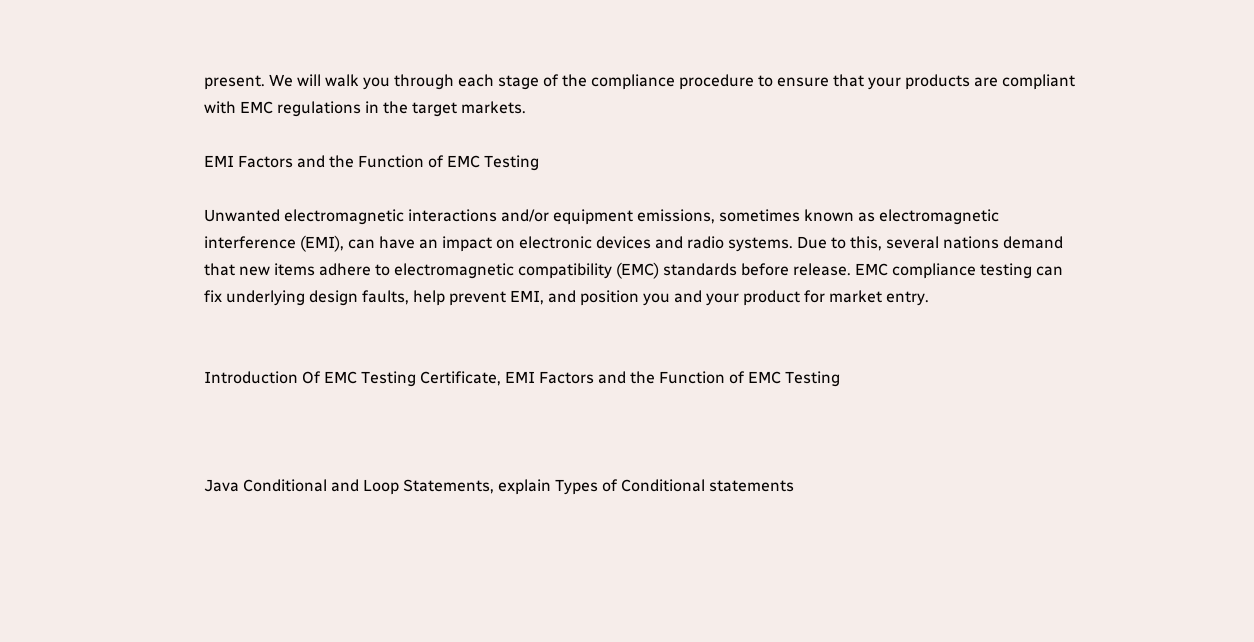present. We will walk you through each stage of the compliance procedure to ensure that your products are compliant with EMC regulations in the target markets.

EMI Factors and the Function of EMC Testing

Unwanted electromagnetic interactions and/or equipment emissions, sometimes known as electromagnetic interference (EMI), can have an impact on electronic devices and radio systems. Due to this, several nations demand that new items adhere to electromagnetic compatibility (EMC) standards before release. EMC compliance testing can fix underlying design faults, help prevent EMI, and position you and your product for market entry.


Introduction Of EMC Testing Certificate, EMI Factors and the Function of EMC Testing



Java Conditional and Loop Statements, explain Types of Conditional statements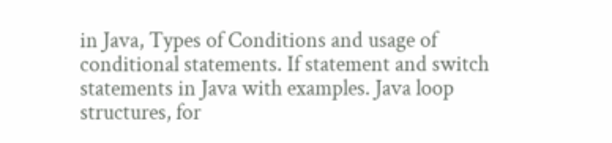in Java, Types of Conditions and usage of conditional statements. If statement and switch statements in Java with examples. Java loop structures, for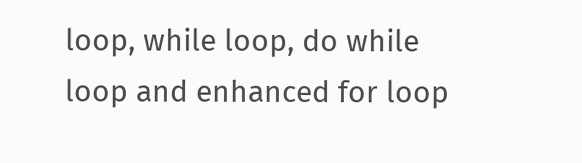loop, while loop, do while loop and enhanced for loop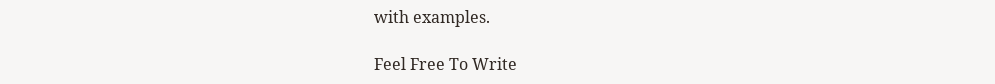with examples.

Feel Free To Write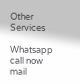Other Services

Whatsapp call now mail